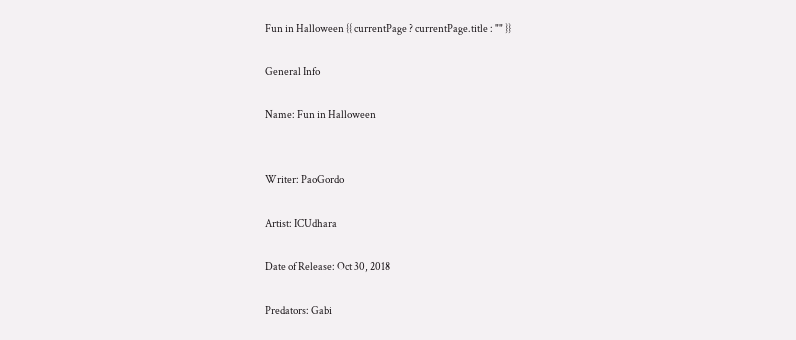Fun in Halloween {{ currentPage ? currentPage.title : "" }}

General Info

Name: Fun in Halloween


Writer: PaoGordo

Artist: ICUdhara

Date of Release: Oct 30, 2018

Predators: Gabi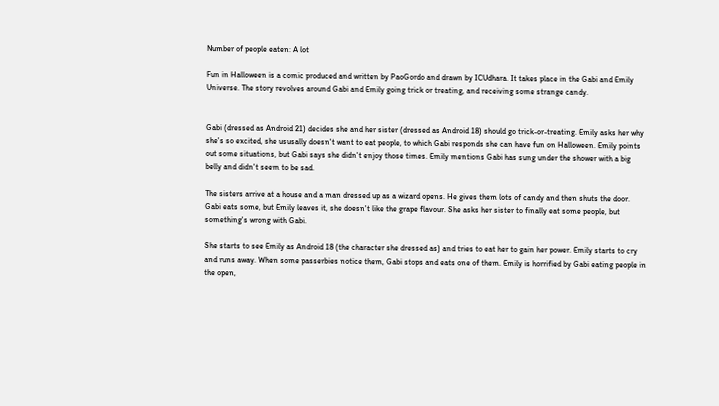Number of people eaten: A lot

Fun in Halloween is a comic produced and written by PaoGordo and drawn by ICUdhara. It takes place in the Gabi and Emily Universe. The story revolves around Gabi and Emily going trick or treating, and receiving some strange candy.


Gabi (dressed as Android 21) decides she and her sister (dressed as Android 18) should go trick-or-treating. Emily asks her why she's so excited, she ususally doesn't want to eat people, to which Gabi responds she can have fun on Halloween. Emily points out some situations, but Gabi says she didn't enjoy those times. Emily mentions Gabi has sung under the shower with a big belly and didn't seem to be sad.

The sisters arrive at a house and a man dressed up as a wizard opens. He gives them lots of candy and then shuts the door. Gabi eats some, but Emily leaves it, she doesn't like the grape flavour. She asks her sister to finally eat some people, but something's wrong with Gabi.

She starts to see Emily as Android 18 (the character she dressed as) and tries to eat her to gain her power. Emily starts to cry and runs away. When some passerbies notice them, Gabi stops and eats one of them. Emily is horrified by Gabi eating people in the open,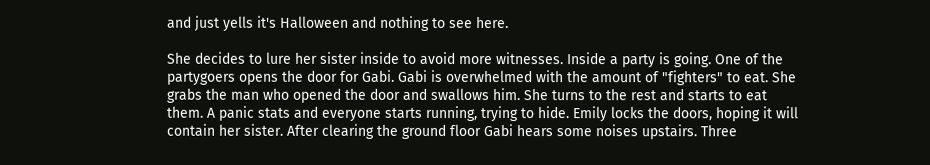and just yells it's Halloween and nothing to see here.

She decides to lure her sister inside to avoid more witnesses. Inside a party is going. One of the partygoers opens the door for Gabi. Gabi is overwhelmed with the amount of "fighters" to eat. She grabs the man who opened the door and swallows him. She turns to the rest and starts to eat them. A panic stats and everyone starts running, trying to hide. Emily locks the doors, hoping it will contain her sister. After clearing the ground floor Gabi hears some noises upstairs. Three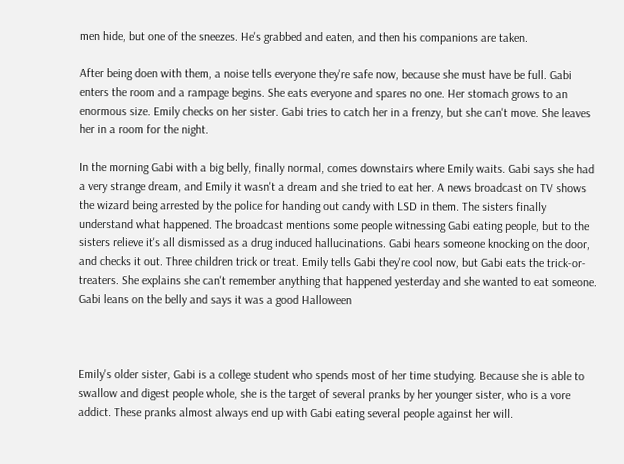men hide, but one of the sneezes. He's grabbed and eaten, and then his companions are taken.

After being doen with them, a noise tells everyone they're safe now, because she must have be full. Gabi enters the room and a rampage begins. She eats everyone and spares no one. Her stomach grows to an enormous size. Emily checks on her sister. Gabi tries to catch her in a frenzy, but she can't move. She leaves her in a room for the night.

In the morning Gabi with a big belly, finally normal, comes downstairs where Emily waits. Gabi says she had a very strange dream, and Emily it wasn't a dream and she tried to eat her. A news broadcast on TV shows the wizard being arrested by the police for handing out candy with LSD in them. The sisters finally understand what happened. The broadcast mentions some people witnessing Gabi eating people, but to the sisters relieve it's all dismissed as a drug induced hallucinations. Gabi hears someone knocking on the door, and checks it out. Three children trick or treat. Emily tells Gabi they're cool now, but Gabi eats the trick-or-treaters. She explains she can't remember anything that happened yesterday and she wanted to eat someone. Gabi leans on the belly and says it was a good Halloween



Emily's older sister, Gabi is a college student who spends most of her time studying. Because she is able to swallow and digest people whole, she is the target of several pranks by her younger sister, who is a vore addict. These pranks almost always end up with Gabi eating several people against her will.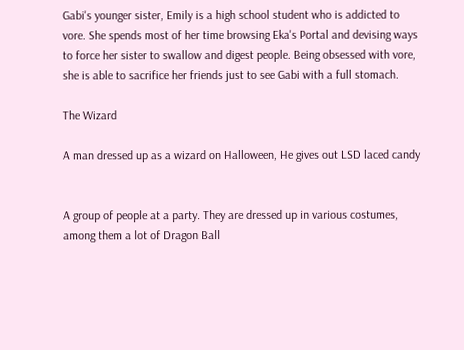Gabi's younger sister, Emily is a high school student who is addicted to vore. She spends most of her time browsing Eka's Portal and devising ways to force her sister to swallow and digest people. Being obsessed with vore, she is able to sacrifice her friends just to see Gabi with a full stomach.

The Wizard

A man dressed up as a wizard on Halloween, He gives out LSD laced candy


A group of people at a party. They are dressed up in various costumes, among them a lot of Dragon Ball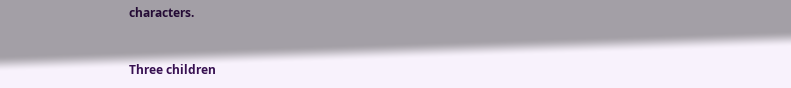characters.


Three children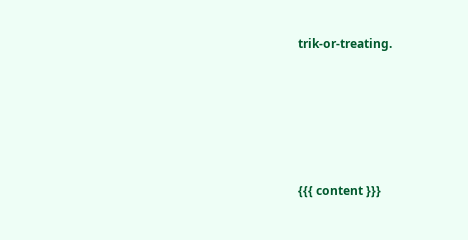trik-or-treating.





{{{ content }}}